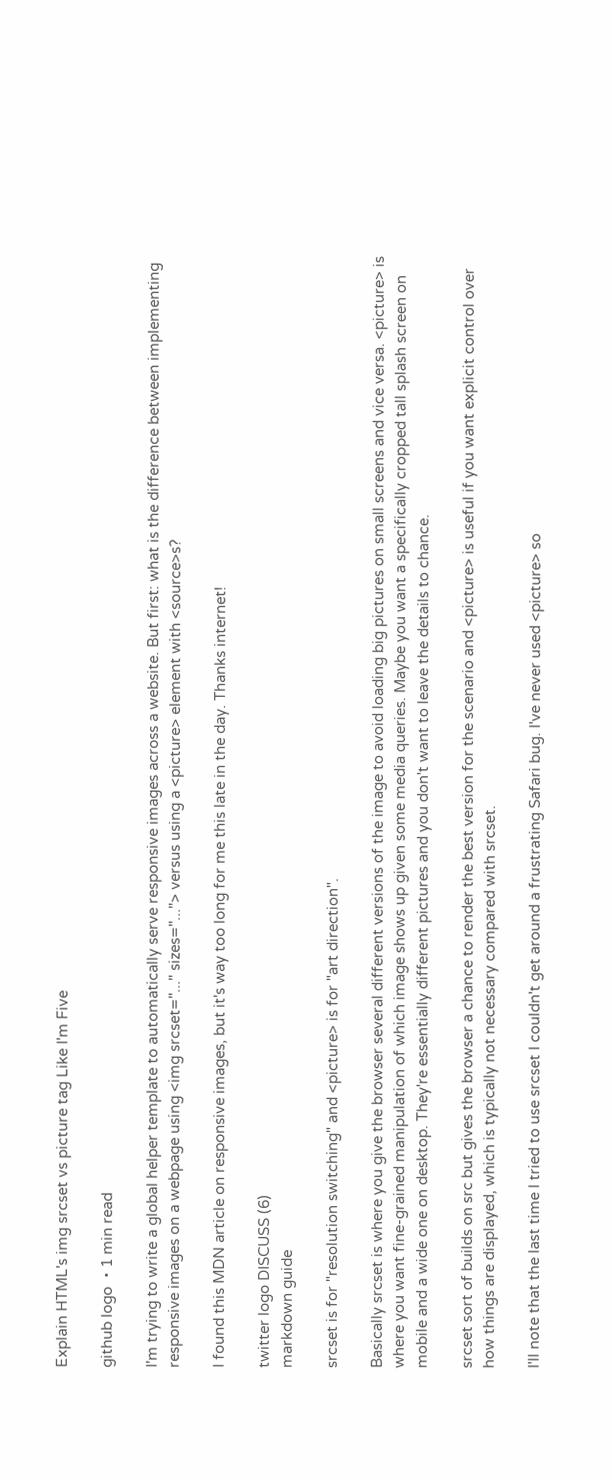Explain HTML's img srcset vs picture tag Like I'm Five

github logo ・1 min read

I'm trying to write a global helper template to automatically serve responsive images across a website. But first: what is the difference between implementing responsive images on a webpage using <img srcset="..." sizes="..."> versus using a <picture> element with <source>s?

I found this MDN article on responsive images, but it's way too long for me this late in the day. Thanks internet!

twitter logo DISCUSS (6)
markdown guide

srcset is for "resolution switching" and <picture> is for "art direction".

Basically srcset is where you give the browser several different versions of the image to avoid loading big pictures on small screens and vice versa. <picture> is where you want fine-grained manipulation of which image shows up given some media queries. Maybe you want a specifically cropped tall splash screen on mobile and a wide one on desktop. They're essentially different pictures and you don't want to leave the details to chance.

srcset sort of builds on src but gives the browser a chance to render the best version for the scenario and <picture> is useful if you want explicit control over how things are displayed, which is typically not necessary compared with srcset.

I'll note that the last time I tried to use srcset I couldn't get around a frustrating Safari bug. I've never used <picture> so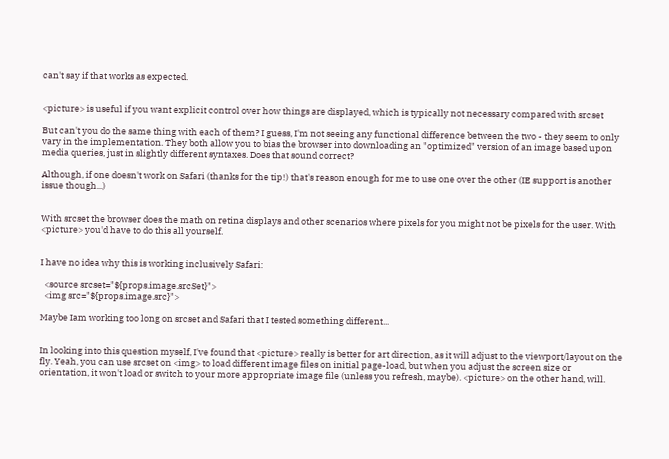can't say if that works as expected.


<picture> is useful if you want explicit control over how things are displayed, which is typically not necessary compared with srcset

But can't you do the same thing with each of them? I guess, I'm not seeing any functional difference between the two - they seem to only vary in the implementation. They both allow you to bias the browser into downloading an "optimized" version of an image based upon media queries, just in slightly different syntaxes. Does that sound correct?

Although, if one doesn't work on Safari (thanks for the tip!) that's reason enough for me to use one over the other (IE support is another issue though...)


With srcset the browser does the math on retina displays and other scenarios where pixels for you might not be pixels for the user. With <picture> you'd have to do this all yourself.


I have no idea why this is working inclusively Safari:

  <source srcset="${props.image.srcSet}">
  <img src="${props.image.src}">

Maybe Iam working too long on srcset and Safari that I tested something different...


In looking into this question myself, I've found that <picture> really is better for art direction, as it will adjust to the viewport/layout on the fly. Yeah, you can use srcset on <img> to load different image files on initial page-load, but when you adjust the screen size or orientation, it won't load or switch to your more appropriate image file (unless you refresh, maybe). <picture> on the other hand, will.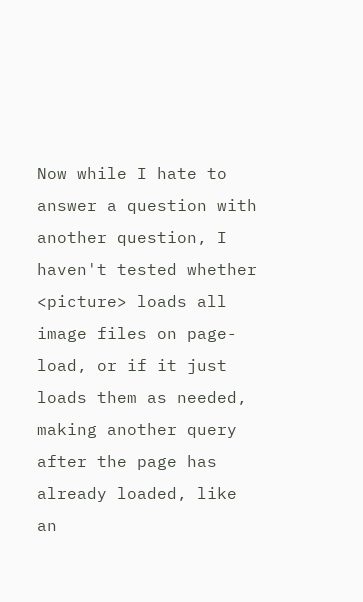Now while I hate to answer a question with another question, I haven't tested whether <picture> loads all image files on page-load, or if it just loads them as needed, making another query after the page has already loaded, like an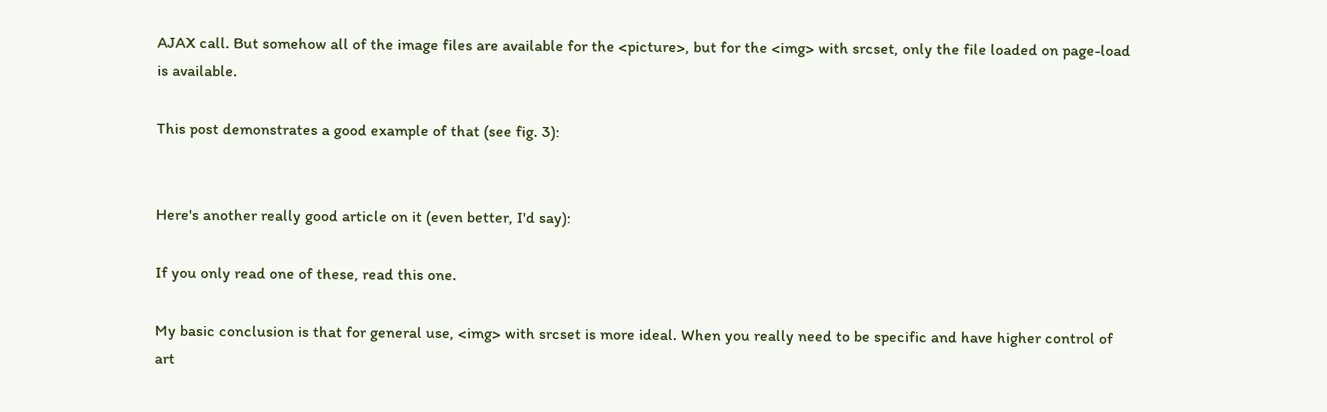AJAX call. But somehow all of the image files are available for the <picture>, but for the <img> with srcset, only the file loaded on page-load is available.

This post demonstrates a good example of that (see fig. 3):


Here's another really good article on it (even better, I'd say):

If you only read one of these, read this one.

My basic conclusion is that for general use, <img> with srcset is more ideal. When you really need to be specific and have higher control of art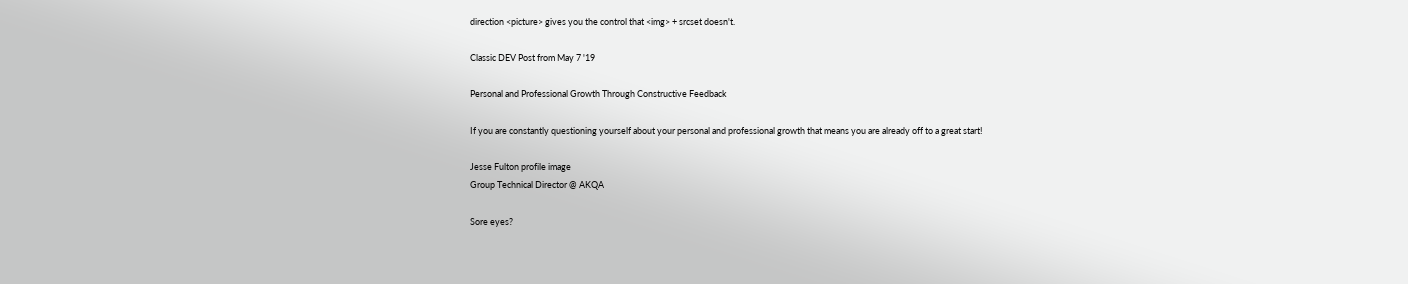direction <picture> gives you the control that <img> + srcset doesn't.

Classic DEV Post from May 7 '19

Personal and Professional Growth Through Constructive Feedback

If you are constantly questioning yourself about your personal and professional growth that means you are already off to a great start!

Jesse Fulton profile image
Group Technical Director @ AKQA

Sore eyes?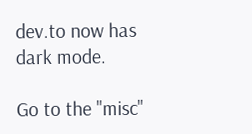dev.to now has dark mode.

Go to the "misc"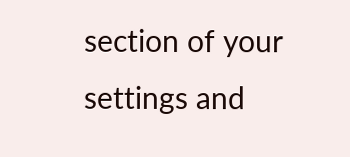section of your settings and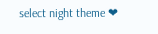select night theme ❤